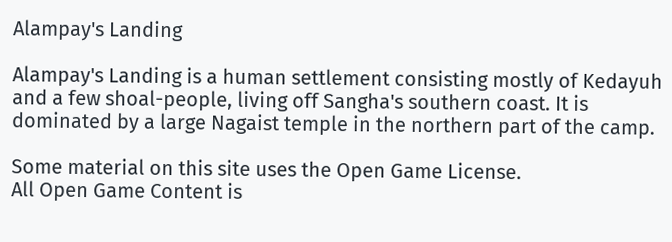Alampay's Landing

Alampay's Landing is a human settlement consisting mostly of Kedayuh and a few shoal-people, living off Sangha's southern coast. It is dominated by a large Nagaist temple in the northern part of the camp.

Some material on this site uses the Open Game License.
All Open Game Content is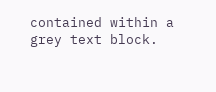contained within a grey text block.